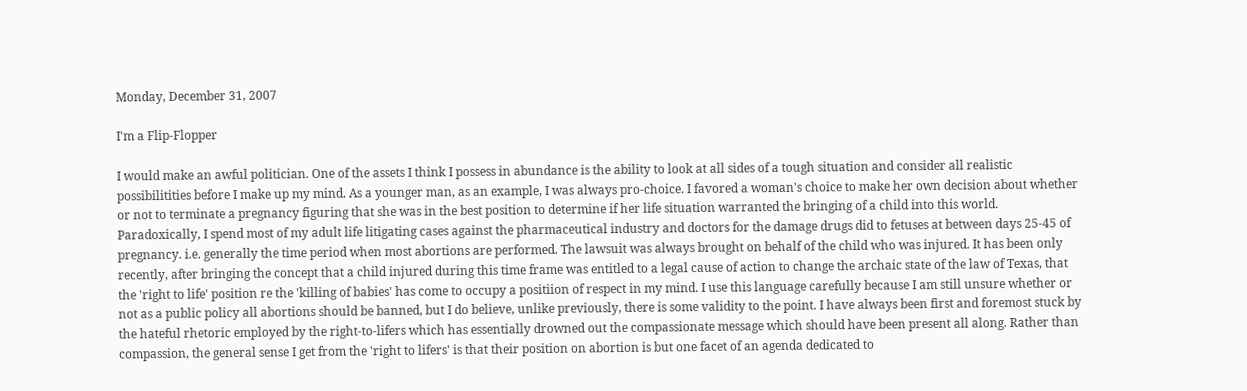Monday, December 31, 2007

I'm a Flip-Flopper

I would make an awful politician. One of the assets I think I possess in abundance is the ability to look at all sides of a tough situation and consider all realistic possibilitities before I make up my mind. As a younger man, as an example, I was always pro-choice. I favored a woman's choice to make her own decision about whether or not to terminate a pregnancy figuring that she was in the best position to determine if her life situation warranted the bringing of a child into this world. Paradoxically, I spend most of my adult life litigating cases against the pharmaceutical industry and doctors for the damage drugs did to fetuses at between days 25-45 of pregnancy. i.e. generally the time period when most abortions are performed. The lawsuit was always brought on behalf of the child who was injured. It has been only recently, after bringing the concept that a child injured during this time frame was entitled to a legal cause of action to change the archaic state of the law of Texas, that the 'right to life' position re the 'killing of babies' has come to occupy a positiion of respect in my mind. I use this language carefully because I am still unsure whether or not as a public policy all abortions should be banned, but I do believe, unlike previously, there is some validity to the point. I have always been first and foremost stuck by the hateful rhetoric employed by the right-to-lifers which has essentially drowned out the compassionate message which should have been present all along. Rather than compassion, the general sense I get from the 'right to lifers' is that their position on abortion is but one facet of an agenda dedicated to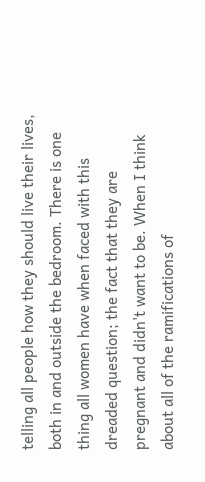telling all people how they should live their lives, both in and outside the bedroom. There is one thing all women have when faced with this dreaded question; the fact that they are pregnant and didn't want to be. When I think about all of the ramifications of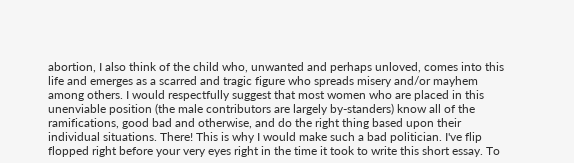abortion, I also think of the child who, unwanted and perhaps unloved, comes into this life and emerges as a scarred and tragic figure who spreads misery and/or mayhem among others. I would respectfully suggest that most women who are placed in this unenviable position (the male contributors are largely by-standers) know all of the ramifications, good bad and otherwise, and do the right thing based upon their individual situations. There! This is why I would make such a bad politician. I've flip flopped right before your very eyes right in the time it took to write this short essay. To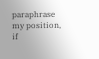paraphrase my position, if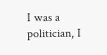I was a politician, I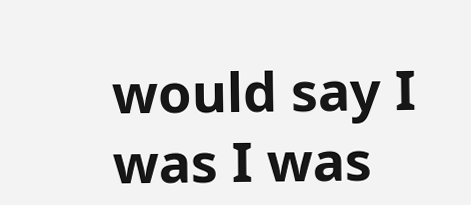would say I was I was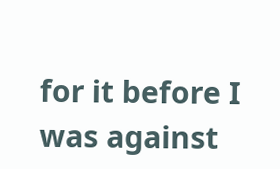for it before I was against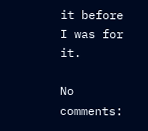it before I was for it.

No comments: